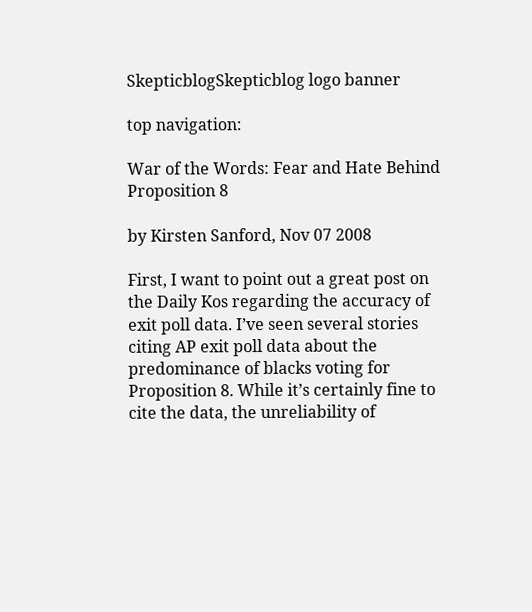SkepticblogSkepticblog logo banner

top navigation:

War of the Words: Fear and Hate Behind Proposition 8

by Kirsten Sanford, Nov 07 2008

First, I want to point out a great post on the Daily Kos regarding the accuracy of exit poll data. I’ve seen several stories citing AP exit poll data about the predominance of blacks voting for Proposition 8. While it’s certainly fine to cite the data, the unreliability of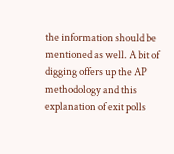the information should be mentioned as well. A bit of digging offers up the AP methodology and this explanation of exit polls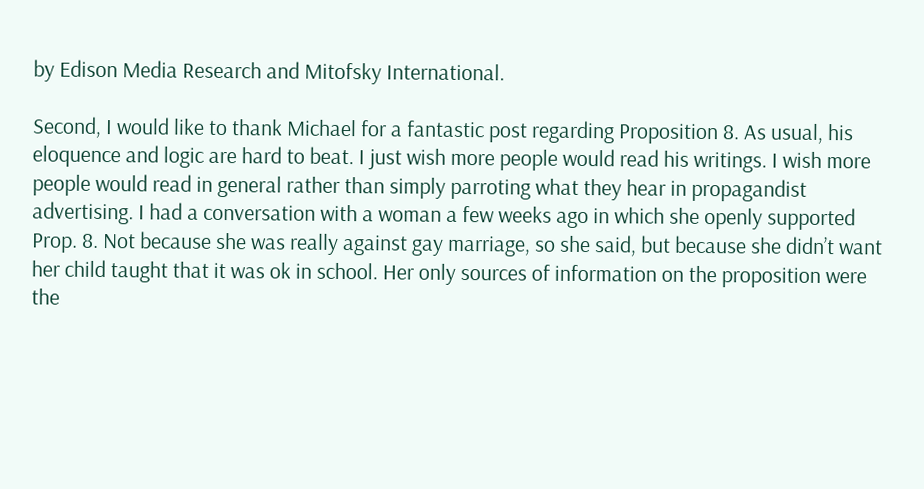by Edison Media Research and Mitofsky International.

Second, I would like to thank Michael for a fantastic post regarding Proposition 8. As usual, his eloquence and logic are hard to beat. I just wish more people would read his writings. I wish more people would read in general rather than simply parroting what they hear in propagandist advertising. I had a conversation with a woman a few weeks ago in which she openly supported Prop. 8. Not because she was really against gay marriage, so she said, but because she didn’t want her child taught that it was ok in school. Her only sources of information on the proposition were the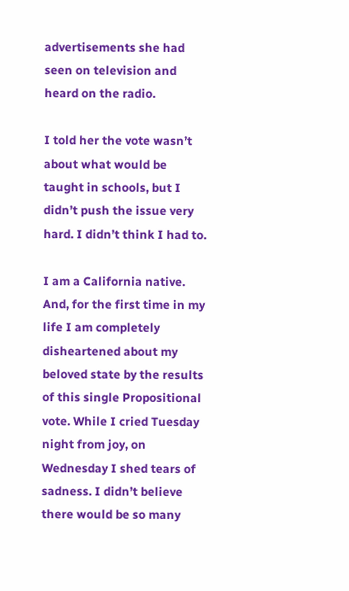advertisements she had seen on television and heard on the radio.

I told her the vote wasn’t about what would be taught in schools, but I didn’t push the issue very hard. I didn’t think I had to.

I am a California native. And, for the first time in my life I am completely disheartened about my beloved state by the results of this single Propositional vote. While I cried Tuesday night from joy, on Wednesday I shed tears of sadness. I didn’t believe there would be so many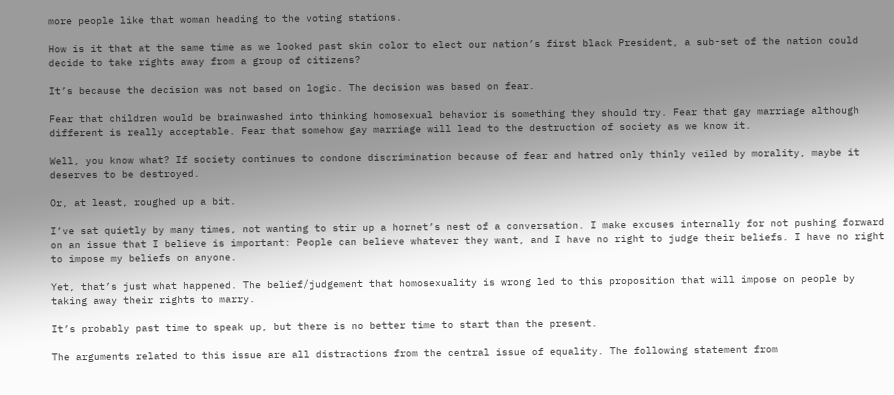more people like that woman heading to the voting stations.

How is it that at the same time as we looked past skin color to elect our nation’s first black President, a sub-set of the nation could decide to take rights away from a group of citizens?

It’s because the decision was not based on logic. The decision was based on fear.

Fear that children would be brainwashed into thinking homosexual behavior is something they should try. Fear that gay marriage although different is really acceptable. Fear that somehow gay marriage will lead to the destruction of society as we know it.

Well, you know what? If society continues to condone discrimination because of fear and hatred only thinly veiled by morality, maybe it deserves to be destroyed.

Or, at least, roughed up a bit.

I’ve sat quietly by many times, not wanting to stir up a hornet’s nest of a conversation. I make excuses internally for not pushing forward on an issue that I believe is important: People can believe whatever they want, and I have no right to judge their beliefs. I have no right to impose my beliefs on anyone.

Yet, that’s just what happened. The belief/judgement that homosexuality is wrong led to this proposition that will impose on people by taking away their rights to marry.

It’s probably past time to speak up, but there is no better time to start than the present.

The arguments related to this issue are all distractions from the central issue of equality. The following statement from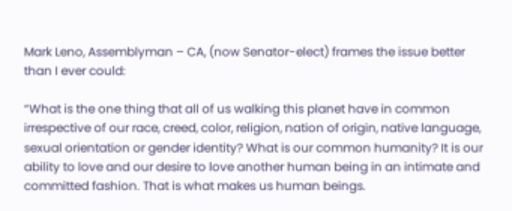Mark Leno, Assemblyman – CA, (now Senator-elect) frames the issue better than I ever could:

“What is the one thing that all of us walking this planet have in common irrespective of our race, creed, color, religion, nation of origin, native language, sexual orientation or gender identity? What is our common humanity? It is our ability to love and our desire to love another human being in an intimate and committed fashion. That is what makes us human beings.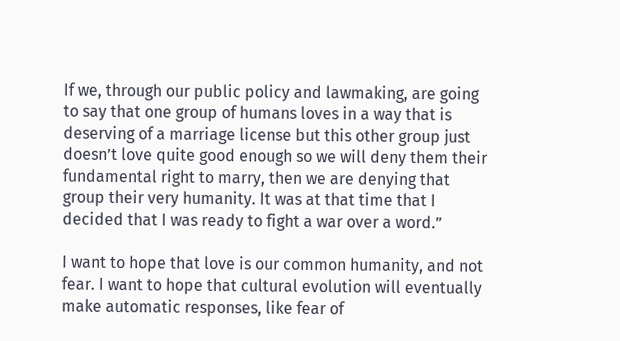If we, through our public policy and lawmaking, are going to say that one group of humans loves in a way that is deserving of a marriage license but this other group just doesn’t love quite good enough so we will deny them their fundamental right to marry, then we are denying that group their very humanity. It was at that time that I decided that I was ready to fight a war over a word.”

I want to hope that love is our common humanity, and not fear. I want to hope that cultural evolution will eventually make automatic responses, like fear of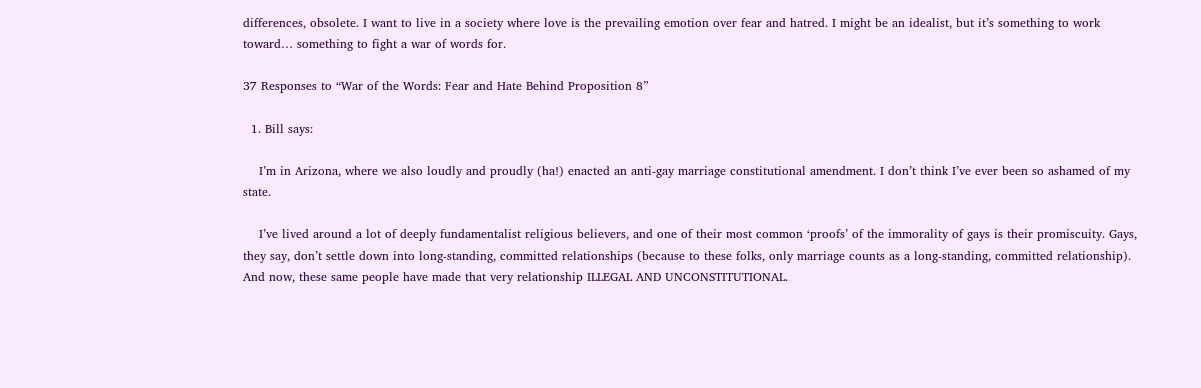differences, obsolete. I want to live in a society where love is the prevailing emotion over fear and hatred. I might be an idealist, but it’s something to work toward… something to fight a war of words for.

37 Responses to “War of the Words: Fear and Hate Behind Proposition 8”

  1. Bill says:

    I’m in Arizona, where we also loudly and proudly (ha!) enacted an anti-gay marriage constitutional amendment. I don’t think I’ve ever been so ashamed of my state.

    I’ve lived around a lot of deeply fundamentalist religious believers, and one of their most common ‘proofs’ of the immorality of gays is their promiscuity. Gays, they say, don’t settle down into long-standing, committed relationships (because to these folks, only marriage counts as a long-standing, committed relationship). And now, these same people have made that very relationship ILLEGAL AND UNCONSTITUTIONAL.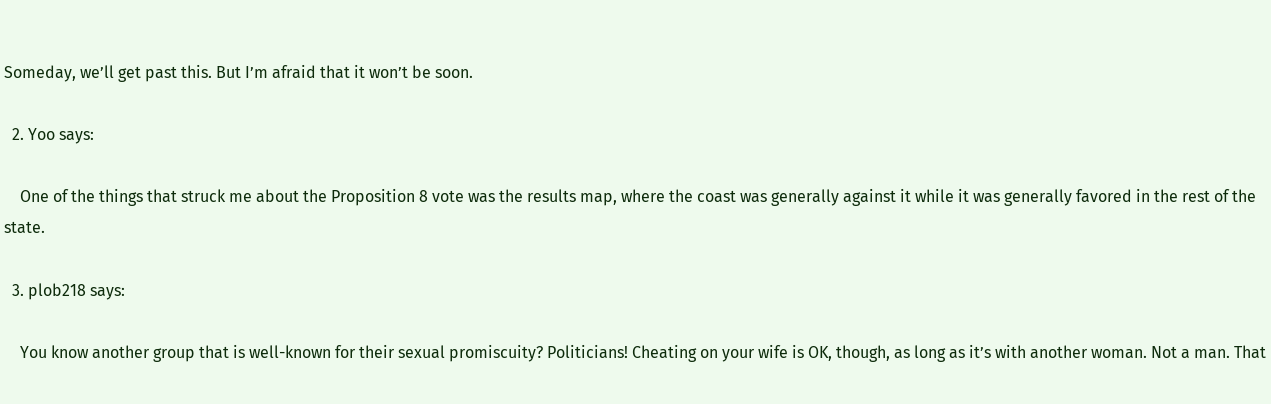Someday, we’ll get past this. But I’m afraid that it won’t be soon.

  2. Yoo says:

    One of the things that struck me about the Proposition 8 vote was the results map, where the coast was generally against it while it was generally favored in the rest of the state.

  3. plob218 says:

    You know another group that is well-known for their sexual promiscuity? Politicians! Cheating on your wife is OK, though, as long as it’s with another woman. Not a man. That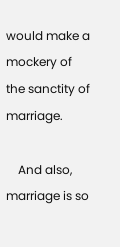would make a mockery of the sanctity of marriage.

    And also, marriage is so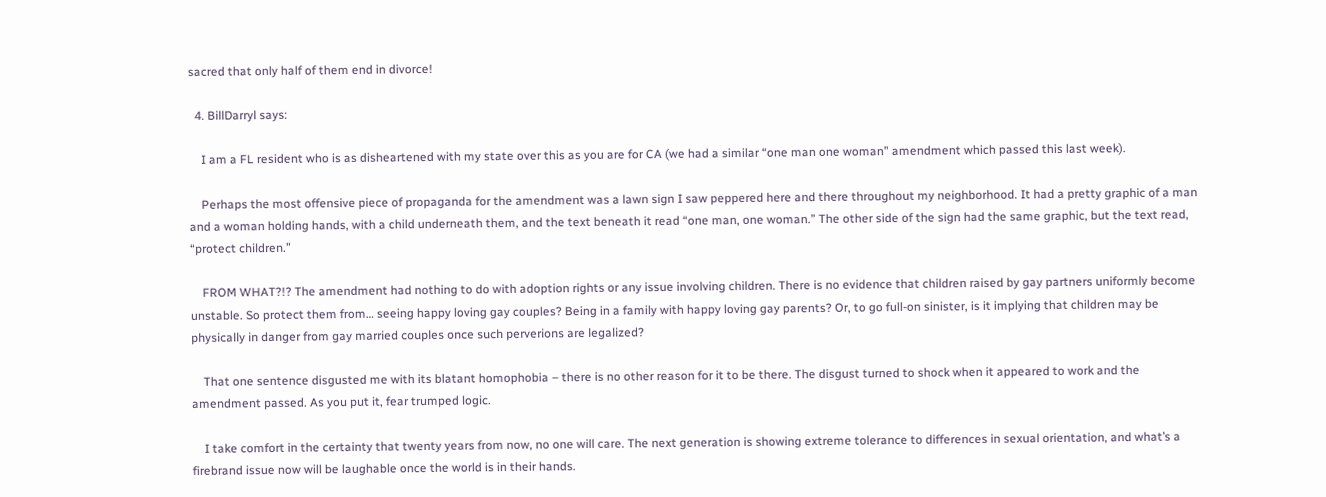sacred that only half of them end in divorce!

  4. BillDarryl says:

    I am a FL resident who is as disheartened with my state over this as you are for CA (we had a similar “one man one woman” amendment which passed this last week).

    Perhaps the most offensive piece of propaganda for the amendment was a lawn sign I saw peppered here and there throughout my neighborhood. It had a pretty graphic of a man and a woman holding hands, with a child underneath them, and the text beneath it read “one man, one woman.” The other side of the sign had the same graphic, but the text read, “protect children.”

    FROM WHAT?!? The amendment had nothing to do with adoption rights or any issue involving children. There is no evidence that children raised by gay partners uniformly become unstable. So protect them from… seeing happy loving gay couples? Being in a family with happy loving gay parents? Or, to go full-on sinister, is it implying that children may be physically in danger from gay married couples once such perverions are legalized?

    That one sentence disgusted me with its blatant homophobia – there is no other reason for it to be there. The disgust turned to shock when it appeared to work and the amendment passed. As you put it, fear trumped logic.

    I take comfort in the certainty that twenty years from now, no one will care. The next generation is showing extreme tolerance to differences in sexual orientation, and what’s a firebrand issue now will be laughable once the world is in their hands.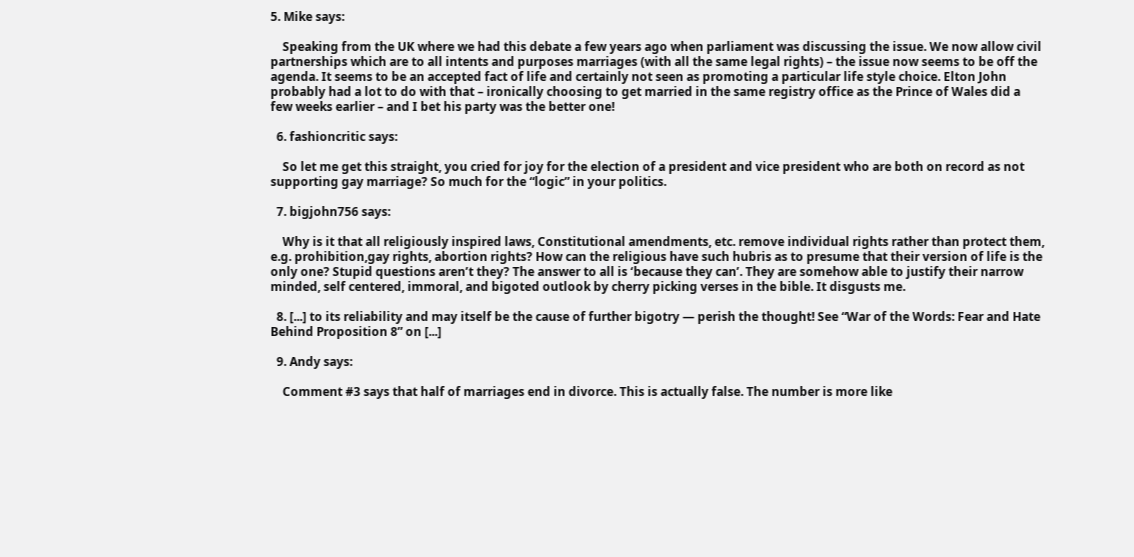5. Mike says:

    Speaking from the UK where we had this debate a few years ago when parliament was discussing the issue. We now allow civil partnerships which are to all intents and purposes marriages (with all the same legal rights) – the issue now seems to be off the agenda. It seems to be an accepted fact of life and certainly not seen as promoting a particular life style choice. Elton John probably had a lot to do with that – ironically choosing to get married in the same registry office as the Prince of Wales did a few weeks earlier – and I bet his party was the better one!

  6. fashioncritic says:

    So let me get this straight, you cried for joy for the election of a president and vice president who are both on record as not supporting gay marriage? So much for the “logic” in your politics.

  7. bigjohn756 says:

    Why is it that all religiously inspired laws, Constitutional amendments, etc. remove individual rights rather than protect them, e.g. prohibition,gay rights, abortion rights? How can the religious have such hubris as to presume that their version of life is the only one? Stupid questions aren’t they? The answer to all is ‘because they can’. They are somehow able to justify their narrow minded, self centered, immoral, and bigoted outlook by cherry picking verses in the bible. It disgusts me.

  8. [...] to its reliability and may itself be the cause of further bigotry — perish the thought! See “War of the Words: Fear and Hate Behind Proposition 8” on [...]

  9. Andy says:

    Comment #3 says that half of marriages end in divorce. This is actually false. The number is more like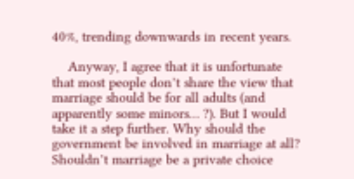40%, trending downwards in recent years.

    Anyway, I agree that it is unfortunate that most people don’t share the view that marriage should be for all adults (and apparently some minors… ?). But I would take it a step further. Why should the government be involved in marriage at all? Shouldn’t marriage be a private choice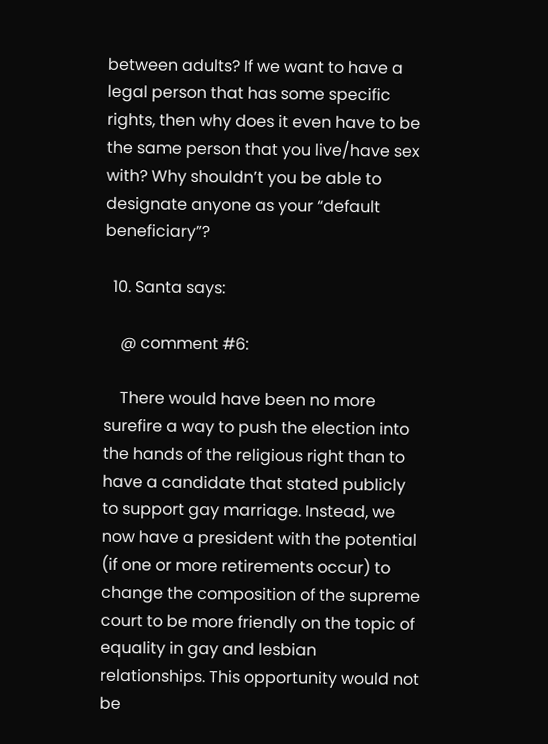between adults? If we want to have a legal person that has some specific rights, then why does it even have to be the same person that you live/have sex with? Why shouldn’t you be able to designate anyone as your “default beneficiary”?

  10. Santa says:

    @ comment #6:

    There would have been no more surefire a way to push the election into the hands of the religious right than to have a candidate that stated publicly to support gay marriage. Instead, we now have a president with the potential (if one or more retirements occur) to change the composition of the supreme court to be more friendly on the topic of equality in gay and lesbian relationships. This opportunity would not be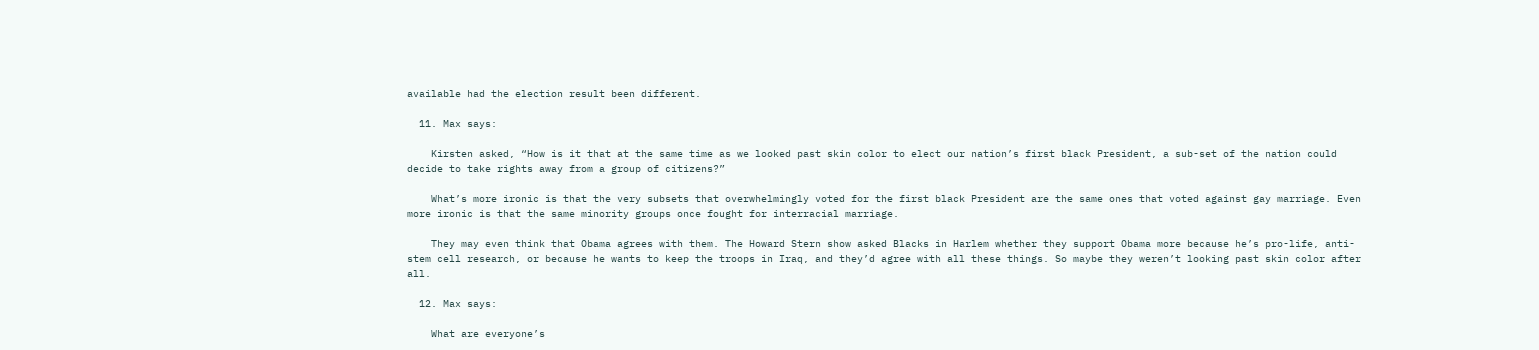available had the election result been different.

  11. Max says:

    Kirsten asked, “How is it that at the same time as we looked past skin color to elect our nation’s first black President, a sub-set of the nation could decide to take rights away from a group of citizens?”

    What’s more ironic is that the very subsets that overwhelmingly voted for the first black President are the same ones that voted against gay marriage. Even more ironic is that the same minority groups once fought for interracial marriage.

    They may even think that Obama agrees with them. The Howard Stern show asked Blacks in Harlem whether they support Obama more because he’s pro-life, anti-stem cell research, or because he wants to keep the troops in Iraq, and they’d agree with all these things. So maybe they weren’t looking past skin color after all.

  12. Max says:

    What are everyone’s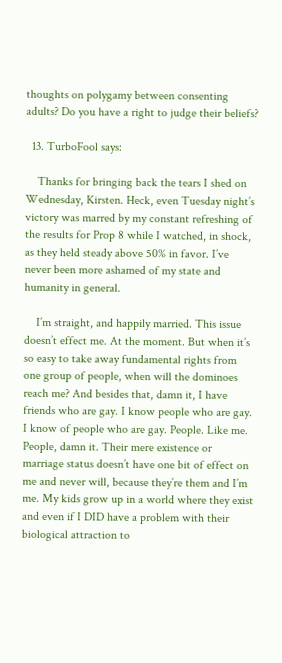thoughts on polygamy between consenting adults? Do you have a right to judge their beliefs?

  13. TurboFool says:

    Thanks for bringing back the tears I shed on Wednesday, Kirsten. Heck, even Tuesday night’s victory was marred by my constant refreshing of the results for Prop 8 while I watched, in shock, as they held steady above 50% in favor. I’ve never been more ashamed of my state and humanity in general.

    I’m straight, and happily married. This issue doesn’t effect me. At the moment. But when it’s so easy to take away fundamental rights from one group of people, when will the dominoes reach me? And besides that, damn it, I have friends who are gay. I know people who are gay. I know of people who are gay. People. Like me. People, damn it. Their mere existence or marriage status doesn’t have one bit of effect on me and never will, because they’re them and I’m me. My kids grow up in a world where they exist and even if I DID have a problem with their biological attraction to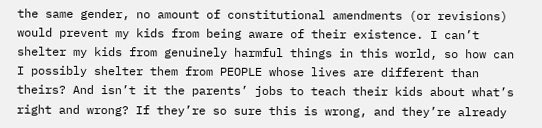the same gender, no amount of constitutional amendments (or revisions) would prevent my kids from being aware of their existence. I can’t shelter my kids from genuinely harmful things in this world, so how can I possibly shelter them from PEOPLE whose lives are different than theirs? And isn’t it the parents’ jobs to teach their kids about what’s right and wrong? If they’re so sure this is wrong, and they’re already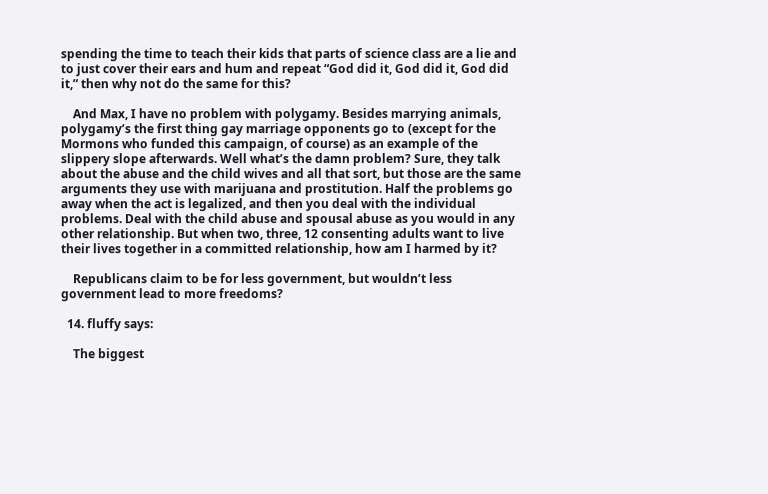spending the time to teach their kids that parts of science class are a lie and to just cover their ears and hum and repeat “God did it, God did it, God did it,” then why not do the same for this?

    And Max, I have no problem with polygamy. Besides marrying animals, polygamy’s the first thing gay marriage opponents go to (except for the Mormons who funded this campaign, of course) as an example of the slippery slope afterwards. Well what’s the damn problem? Sure, they talk about the abuse and the child wives and all that sort, but those are the same arguments they use with marijuana and prostitution. Half the problems go away when the act is legalized, and then you deal with the individual problems. Deal with the child abuse and spousal abuse as you would in any other relationship. But when two, three, 12 consenting adults want to live their lives together in a committed relationship, how am I harmed by it?

    Republicans claim to be for less government, but wouldn’t less government lead to more freedoms?

  14. fluffy says:

    The biggest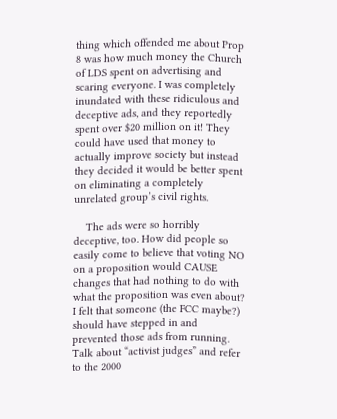thing which offended me about Prop 8 was how much money the Church of LDS spent on advertising and scaring everyone. I was completely inundated with these ridiculous and deceptive ads, and they reportedly spent over $20 million on it! They could have used that money to actually improve society but instead they decided it would be better spent on eliminating a completely unrelated group’s civil rights.

    The ads were so horribly deceptive, too. How did people so easily come to believe that voting NO on a proposition would CAUSE changes that had nothing to do with what the proposition was even about? I felt that someone (the FCC maybe?) should have stepped in and prevented those ads from running. Talk about “activist judges” and refer to the 2000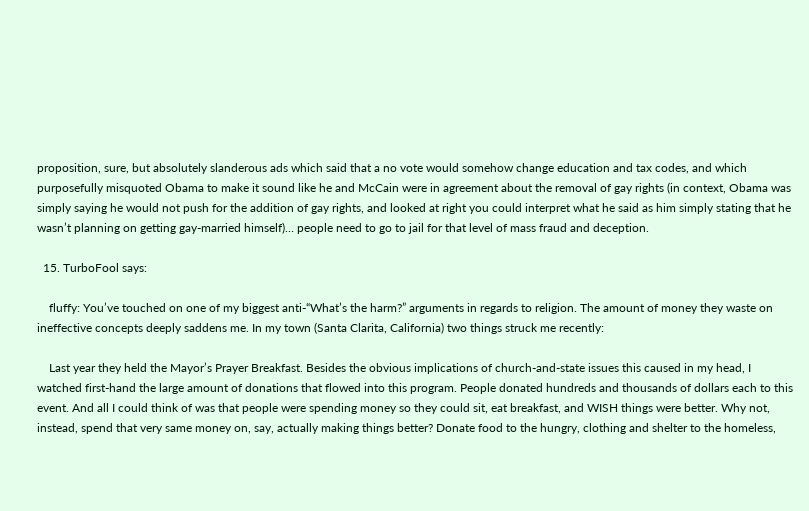proposition, sure, but absolutely slanderous ads which said that a no vote would somehow change education and tax codes, and which purposefully misquoted Obama to make it sound like he and McCain were in agreement about the removal of gay rights (in context, Obama was simply saying he would not push for the addition of gay rights, and looked at right you could interpret what he said as him simply stating that he wasn’t planning on getting gay-married himself)… people need to go to jail for that level of mass fraud and deception.

  15. TurboFool says:

    fluffy: You’ve touched on one of my biggest anti-“What’s the harm?” arguments in regards to religion. The amount of money they waste on ineffective concepts deeply saddens me. In my town (Santa Clarita, California) two things struck me recently:

    Last year they held the Mayor’s Prayer Breakfast. Besides the obvious implications of church-and-state issues this caused in my head, I watched first-hand the large amount of donations that flowed into this program. People donated hundreds and thousands of dollars each to this event. And all I could think of was that people were spending money so they could sit, eat breakfast, and WISH things were better. Why not, instead, spend that very same money on, say, actually making things better? Donate food to the hungry, clothing and shelter to the homeless,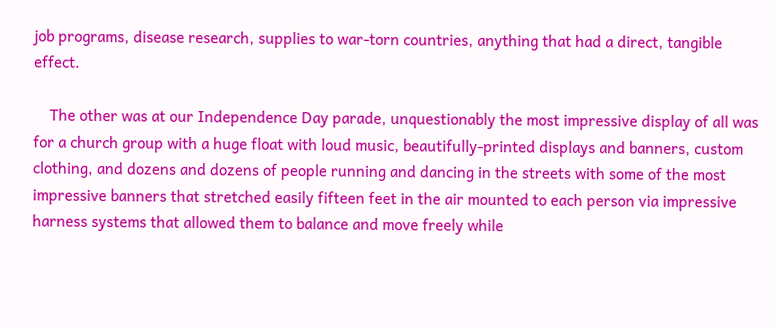job programs, disease research, supplies to war-torn countries, anything that had a direct, tangible effect.

    The other was at our Independence Day parade, unquestionably the most impressive display of all was for a church group with a huge float with loud music, beautifully-printed displays and banners, custom clothing, and dozens and dozens of people running and dancing in the streets with some of the most impressive banners that stretched easily fifteen feet in the air mounted to each person via impressive harness systems that allowed them to balance and move freely while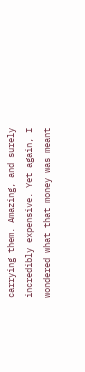carrying them. Amazing, and surely incredibly expensive. Yet again, I wondered what that money was meant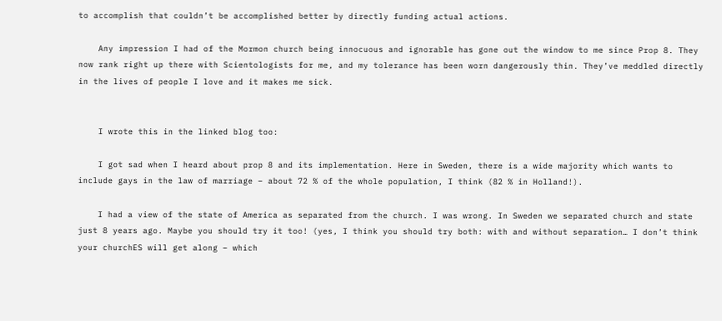to accomplish that couldn’t be accomplished better by directly funding actual actions.

    Any impression I had of the Mormon church being innocuous and ignorable has gone out the window to me since Prop 8. They now rank right up there with Scientologists for me, and my tolerance has been worn dangerously thin. They’ve meddled directly in the lives of people I love and it makes me sick.


    I wrote this in the linked blog too:

    I got sad when I heard about prop 8 and its implementation. Here in Sweden, there is a wide majority which wants to include gays in the law of marriage – about 72 % of the whole population, I think (82 % in Holland!).

    I had a view of the state of America as separated from the church. I was wrong. In Sweden we separated church and state just 8 years ago. Maybe you should try it too! (yes, I think you should try both: with and without separation… I don’t think your churchES will get along – which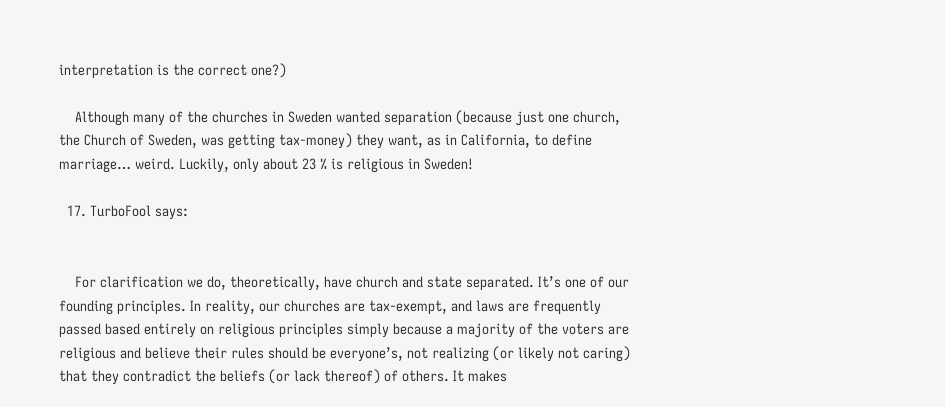interpretation is the correct one?)

    Although many of the churches in Sweden wanted separation (because just one church, the Church of Sweden, was getting tax-money) they want, as in California, to define marriage… weird. Luckily, only about 23 % is religious in Sweden!

  17. TurboFool says:


    For clarification we do, theoretically, have church and state separated. It’s one of our founding principles. In reality, our churches are tax-exempt, and laws are frequently passed based entirely on religious principles simply because a majority of the voters are religious and believe their rules should be everyone’s, not realizing (or likely not caring) that they contradict the beliefs (or lack thereof) of others. It makes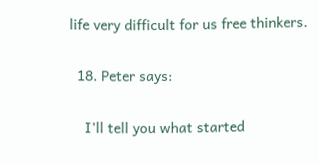life very difficult for us free thinkers.

  18. Peter says:

    I’ll tell you what started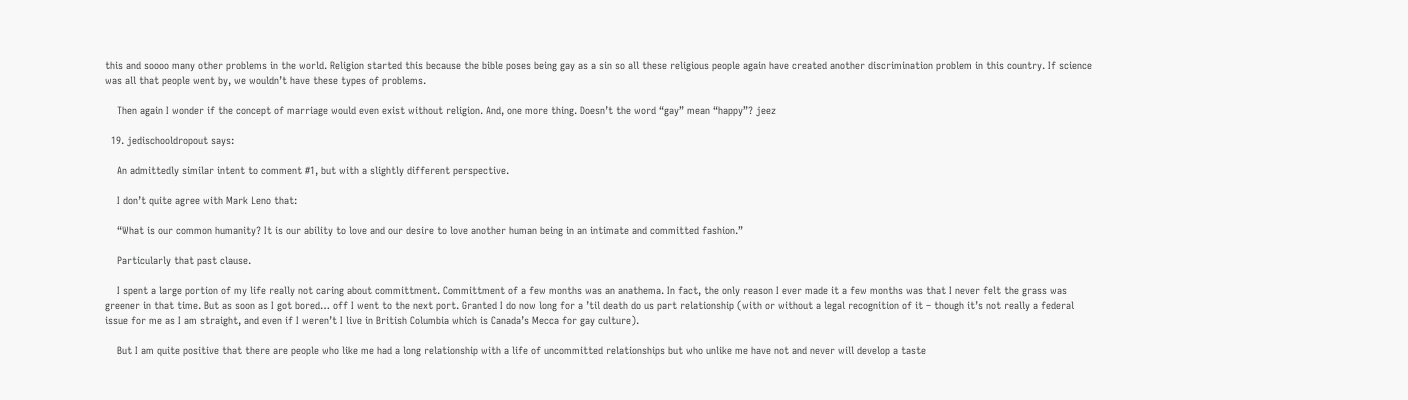this and soooo many other problems in the world. Religion started this because the bible poses being gay as a sin so all these religious people again have created another discrimination problem in this country. If science was all that people went by, we wouldn’t have these types of problems.

    Then again I wonder if the concept of marriage would even exist without religion. And, one more thing. Doesn’t the word “gay” mean “happy”? jeez

  19. jedischooldropout says:

    An admittedly similar intent to comment #1, but with a slightly different perspective.

    I don’t quite agree with Mark Leno that:

    “What is our common humanity? It is our ability to love and our desire to love another human being in an intimate and committed fashion.”

    Particularly that past clause.

    I spent a large portion of my life really not caring about committment. Committment of a few months was an anathema. In fact, the only reason I ever made it a few months was that I never felt the grass was greener in that time. But as soon as I got bored… off I went to the next port. Granted I do now long for a ’til death do us part relationship (with or without a legal recognition of it – though it’s not really a federal issue for me as I am straight, and even if I weren’t I live in British Columbia which is Canada’s Mecca for gay culture).

    But I am quite positive that there are people who like me had a long relationship with a life of uncommitted relationships but who unlike me have not and never will develop a taste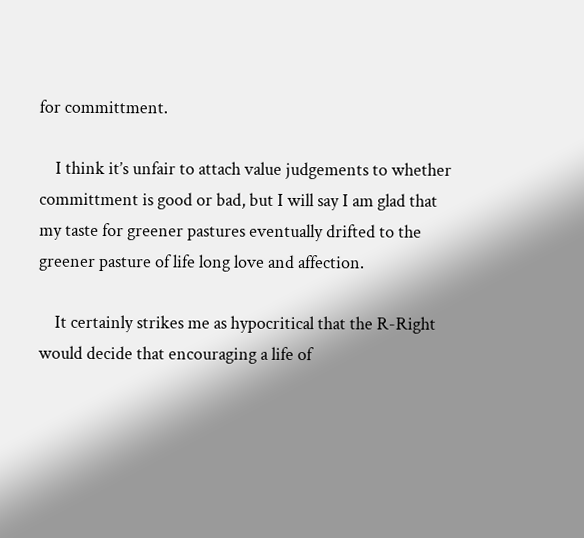for committment.

    I think it’s unfair to attach value judgements to whether committment is good or bad, but I will say I am glad that my taste for greener pastures eventually drifted to the greener pasture of life long love and affection.

    It certainly strikes me as hypocritical that the R-Right would decide that encouraging a life of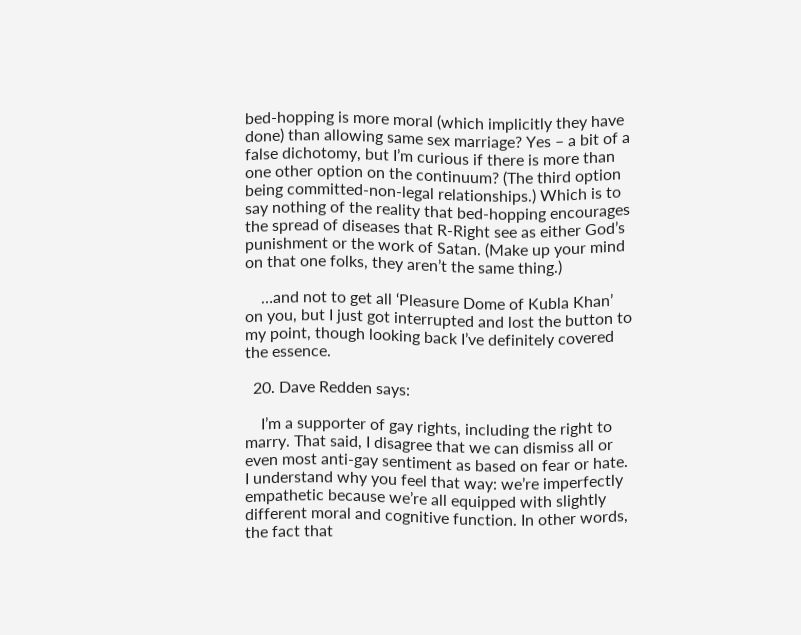bed-hopping is more moral (which implicitly they have done) than allowing same sex marriage? Yes – a bit of a false dichotomy, but I’m curious if there is more than one other option on the continuum? (The third option being committed-non-legal relationships.) Which is to say nothing of the reality that bed-hopping encourages the spread of diseases that R-Right see as either God’s punishment or the work of Satan. (Make up your mind on that one folks, they aren’t the same thing.)

    …and not to get all ‘Pleasure Dome of Kubla Khan’ on you, but I just got interrupted and lost the button to my point, though looking back I’ve definitely covered the essence.

  20. Dave Redden says:

    I’m a supporter of gay rights, including the right to marry. That said, I disagree that we can dismiss all or even most anti-gay sentiment as based on fear or hate. I understand why you feel that way: we’re imperfectly empathetic because we’re all equipped with slightly different moral and cognitive function. In other words, the fact that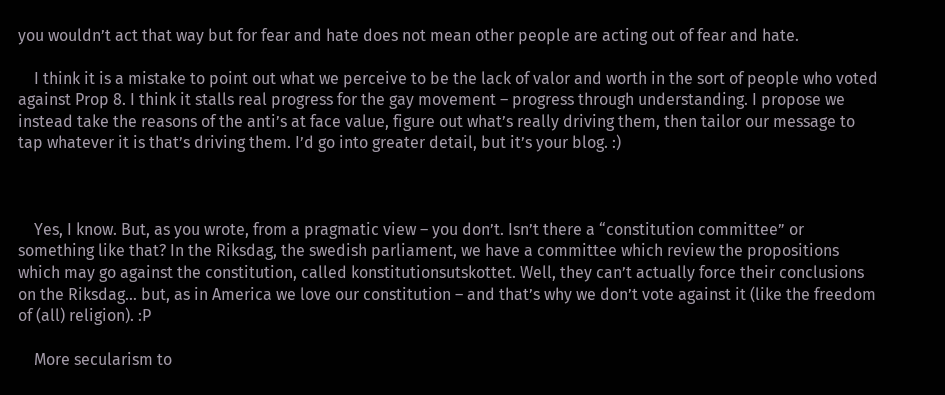you wouldn’t act that way but for fear and hate does not mean other people are acting out of fear and hate.

    I think it is a mistake to point out what we perceive to be the lack of valor and worth in the sort of people who voted against Prop 8. I think it stalls real progress for the gay movement – progress through understanding. I propose we instead take the reasons of the anti’s at face value, figure out what’s really driving them, then tailor our message to tap whatever it is that’s driving them. I’d go into greater detail, but it’s your blog. :)



    Yes, I know. But, as you wrote, from a pragmatic view – you don’t. Isn’t there a “constitution committee” or something like that? In the Riksdag, the swedish parliament, we have a committee which review the propositions which may go against the constitution, called konstitutionsutskottet. Well, they can’t actually force their conclusions on the Riksdag… but, as in America we love our constitution – and that’s why we don’t vote against it (like the freedom of (all) religion). :P

    More secularism to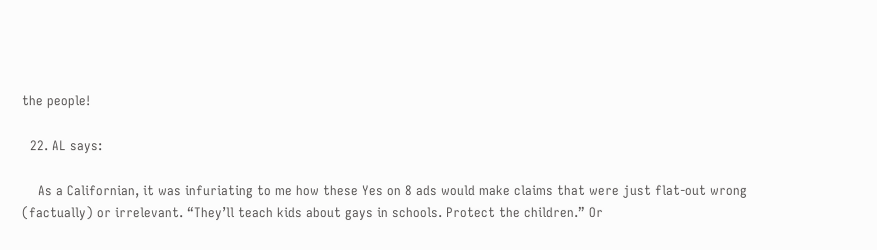the people!

  22. AL says:

    As a Californian, it was infuriating to me how these Yes on 8 ads would make claims that were just flat-out wrong (factually) or irrelevant. “They’ll teach kids about gays in schools. Protect the children.” Or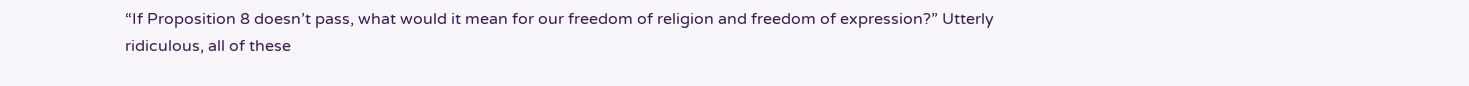“If Proposition 8 doesn’t pass, what would it mean for our freedom of religion and freedom of expression?” Utterly ridiculous, all of these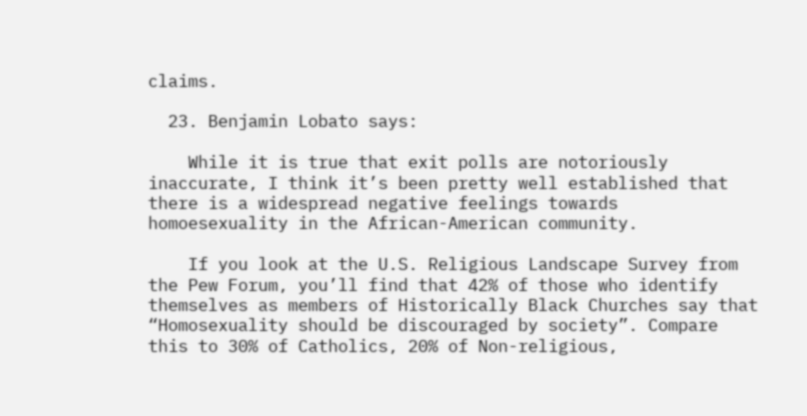claims.

  23. Benjamin Lobato says:

    While it is true that exit polls are notoriously inaccurate, I think it’s been pretty well established that there is a widespread negative feelings towards homoesexuality in the African-American community.

    If you look at the U.S. Religious Landscape Survey from the Pew Forum, you’ll find that 42% of those who identify themselves as members of Historically Black Churches say that “Homosexuality should be discouraged by society”. Compare this to 30% of Catholics, 20% of Non-religious,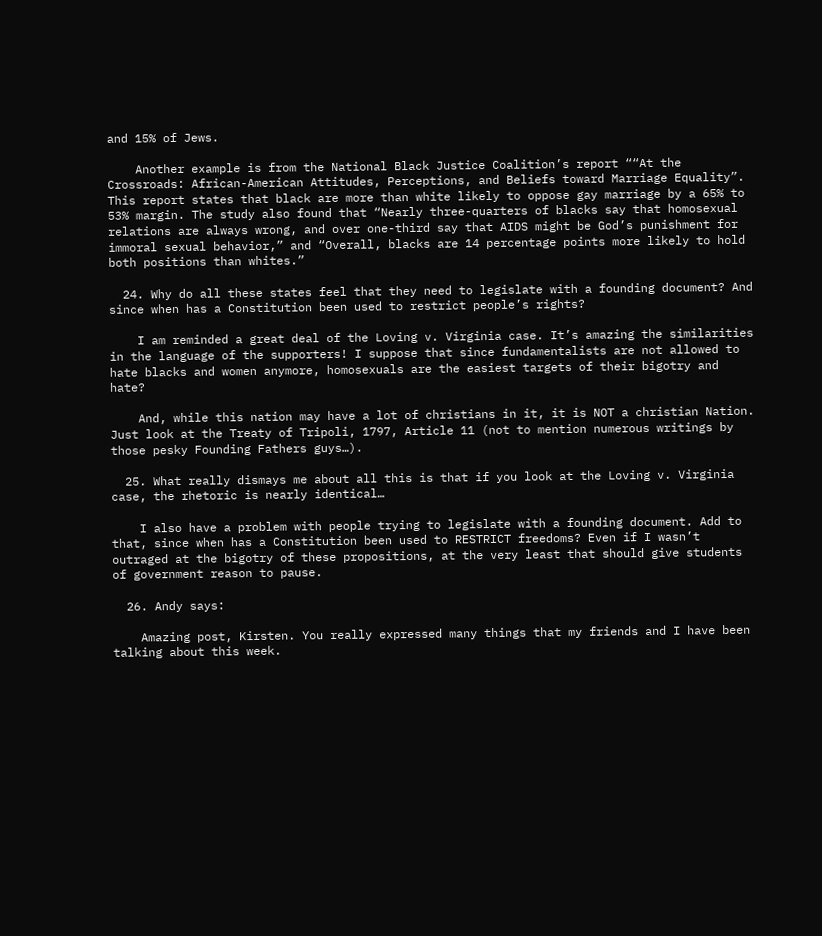and 15% of Jews.

    Another example is from the National Black Justice Coalition’s report ““At the Crossroads: African-American Attitudes, Perceptions, and Beliefs toward Marriage Equality”. This report states that black are more than white likely to oppose gay marriage by a 65% to 53% margin. The study also found that “Nearly three-quarters of blacks say that homosexual relations are always wrong, and over one-third say that AIDS might be God’s punishment for immoral sexual behavior,” and “Overall, blacks are 14 percentage points more likely to hold both positions than whites.”

  24. Why do all these states feel that they need to legislate with a founding document? And since when has a Constitution been used to restrict people’s rights?

    I am reminded a great deal of the Loving v. Virginia case. It’s amazing the similarities in the language of the supporters! I suppose that since fundamentalists are not allowed to hate blacks and women anymore, homosexuals are the easiest targets of their bigotry and hate?

    And, while this nation may have a lot of christians in it, it is NOT a christian Nation. Just look at the Treaty of Tripoli, 1797, Article 11 (not to mention numerous writings by those pesky Founding Fathers guys…).

  25. What really dismays me about all this is that if you look at the Loving v. Virginia case, the rhetoric is nearly identical…

    I also have a problem with people trying to legislate with a founding document. Add to that, since when has a Constitution been used to RESTRICT freedoms? Even if I wasn’t outraged at the bigotry of these propositions, at the very least that should give students of government reason to pause.

  26. Andy says:

    Amazing post, Kirsten. You really expressed many things that my friends and I have been talking about this week.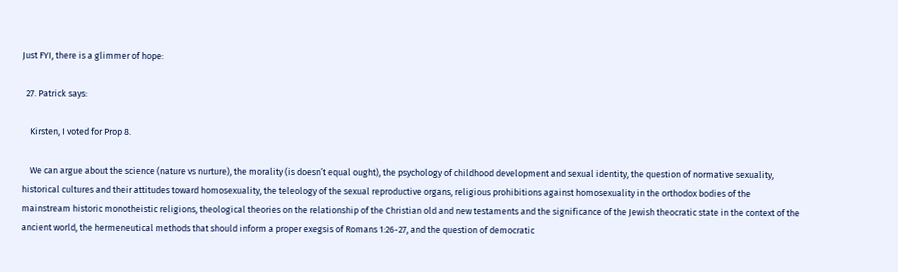Just FYI, there is a glimmer of hope:

  27. Patrick says:

    Kirsten, I voted for Prop 8.

    We can argue about the science (nature vs nurture), the morality (is doesn’t equal ought), the psychology of childhood development and sexual identity, the question of normative sexuality, historical cultures and their attitudes toward homosexuality, the teleology of the sexual reproductive organs, religious prohibitions against homosexuality in the orthodox bodies of the mainstream historic monotheistic religions, theological theories on the relationship of the Christian old and new testaments and the significance of the Jewish theocratic state in the context of the ancient world, the hermeneutical methods that should inform a proper exegsis of Romans 1:26-27, and the question of democratic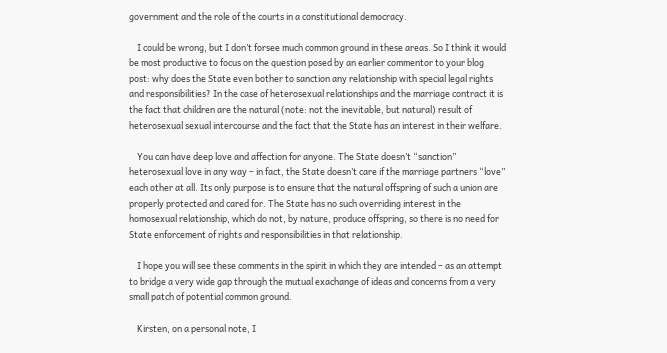government and the role of the courts in a constitutional democracy.

    I could be wrong, but I don’t forsee much common ground in these areas. So I think it would be most productive to focus on the question posed by an earlier commentor to your blog post: why does the State even bother to sanction any relationship with special legal rights and responsibilities? In the case of heterosexual relationships and the marriage contract it is the fact that children are the natural (note: not the inevitable, but natural) result of heterosexual sexual intercourse and the fact that the State has an interest in their welfare.

    You can have deep love and affection for anyone. The State doesn’t “sanction” heterosexual love in any way – in fact, the State doesn’t care if the marriage partners “love” each other at all. Its only purpose is to ensure that the natural offspring of such a union are properly protected and cared for. The State has no such overriding interest in the homosexual relationship, which do not, by nature, produce offspring, so there is no need for State enforcement of rights and responsibilities in that relationship.

    I hope you will see these comments in the spirit in which they are intended – as an attempt to bridge a very wide gap through the mutual exachange of ideas and concerns from a very small patch of potential common ground.

    Kirsten, on a personal note, I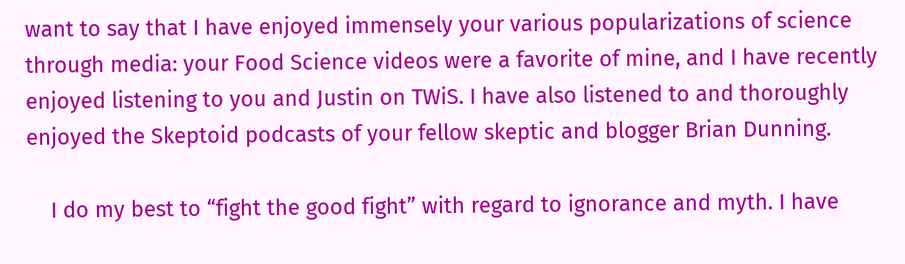want to say that I have enjoyed immensely your various popularizations of science through media: your Food Science videos were a favorite of mine, and I have recently enjoyed listening to you and Justin on TWiS. I have also listened to and thoroughly enjoyed the Skeptoid podcasts of your fellow skeptic and blogger Brian Dunning.

    I do my best to “fight the good fight” with regard to ignorance and myth. I have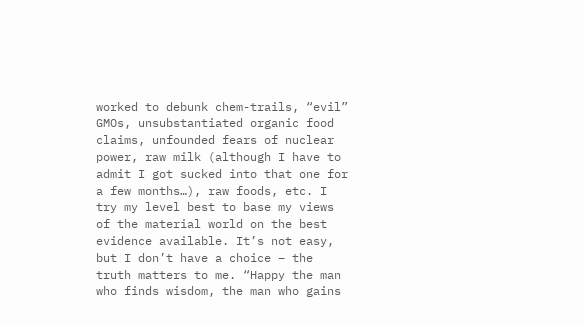worked to debunk chem-trails, “evil” GMOs, unsubstantiated organic food claims, unfounded fears of nuclear power, raw milk (although I have to admit I got sucked into that one for a few months…), raw foods, etc. I try my level best to base my views of the material world on the best evidence available. It’s not easy, but I don’t have a choice – the truth matters to me. “Happy the man who finds wisdom, the man who gains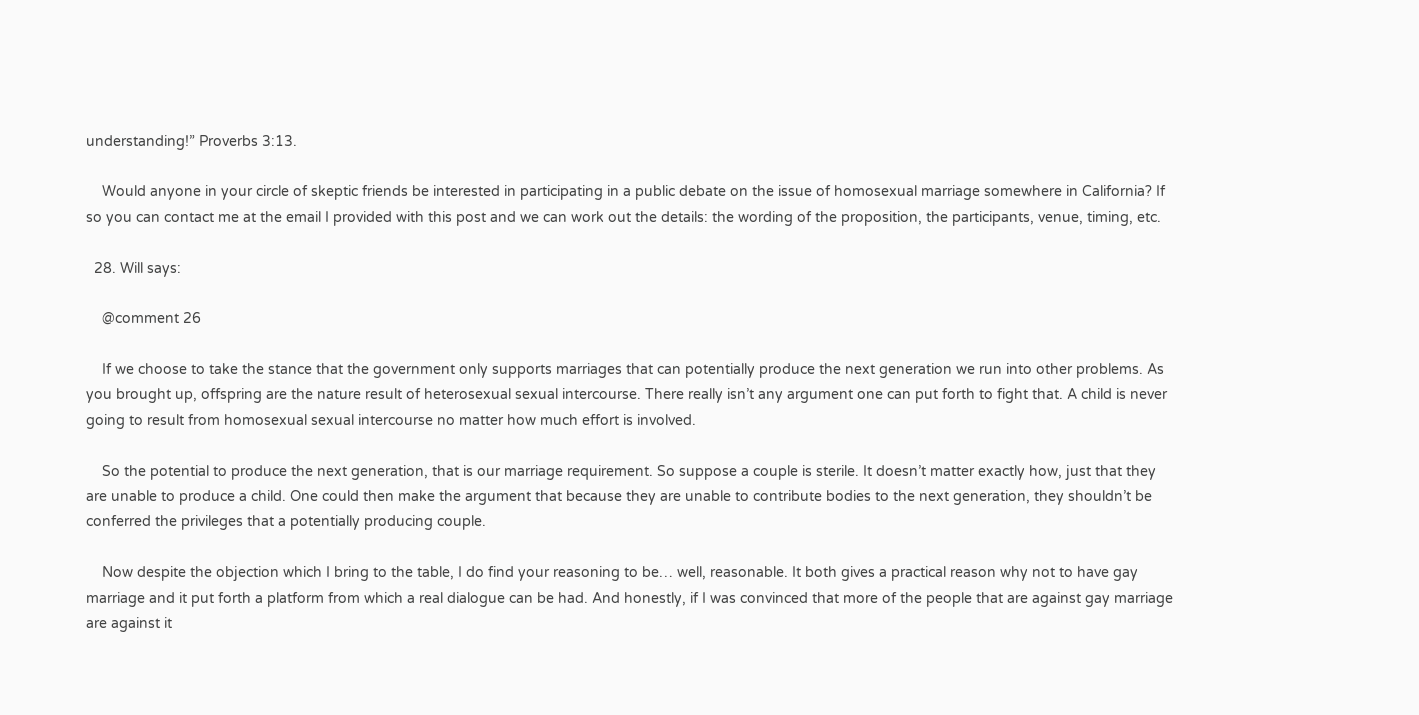understanding!” Proverbs 3:13.

    Would anyone in your circle of skeptic friends be interested in participating in a public debate on the issue of homosexual marriage somewhere in California? If so you can contact me at the email I provided with this post and we can work out the details: the wording of the proposition, the participants, venue, timing, etc.

  28. Will says:

    @comment 26

    If we choose to take the stance that the government only supports marriages that can potentially produce the next generation we run into other problems. As you brought up, offspring are the nature result of heterosexual sexual intercourse. There really isn’t any argument one can put forth to fight that. A child is never going to result from homosexual sexual intercourse no matter how much effort is involved.

    So the potential to produce the next generation, that is our marriage requirement. So suppose a couple is sterile. It doesn’t matter exactly how, just that they are unable to produce a child. One could then make the argument that because they are unable to contribute bodies to the next generation, they shouldn’t be conferred the privileges that a potentially producing couple.

    Now despite the objection which I bring to the table, I do find your reasoning to be… well, reasonable. It both gives a practical reason why not to have gay marriage and it put forth a platform from which a real dialogue can be had. And honestly, if I was convinced that more of the people that are against gay marriage are against it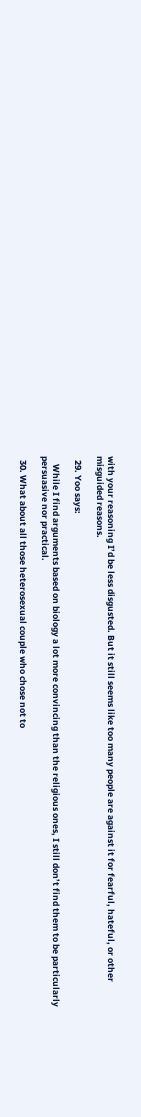with your reasoning I’d be less disgusted. But it still seems like too many people are against it for fearful, hateful, or other misguided reasons.

  29. Yoo says:

    While I find arguments based on biology a lot more convincing than the religious ones, I still don’t find them to be particularly persuasive nor practical.

  30. What about all those heterosexual couple who chose not to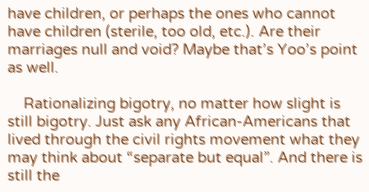have children, or perhaps the ones who cannot have children (sterile, too old, etc.). Are their marriages null and void? Maybe that’s Yoo’s point as well.

    Rationalizing bigotry, no matter how slight is still bigotry. Just ask any African-Americans that lived through the civil rights movement what they may think about “separate but equal”. And there is still the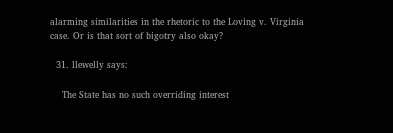alarming similarities in the rhetoric to the Loving v. Virginia case. Or is that sort of bigotry also okay?

  31. llewelly says:

    The State has no such overriding interest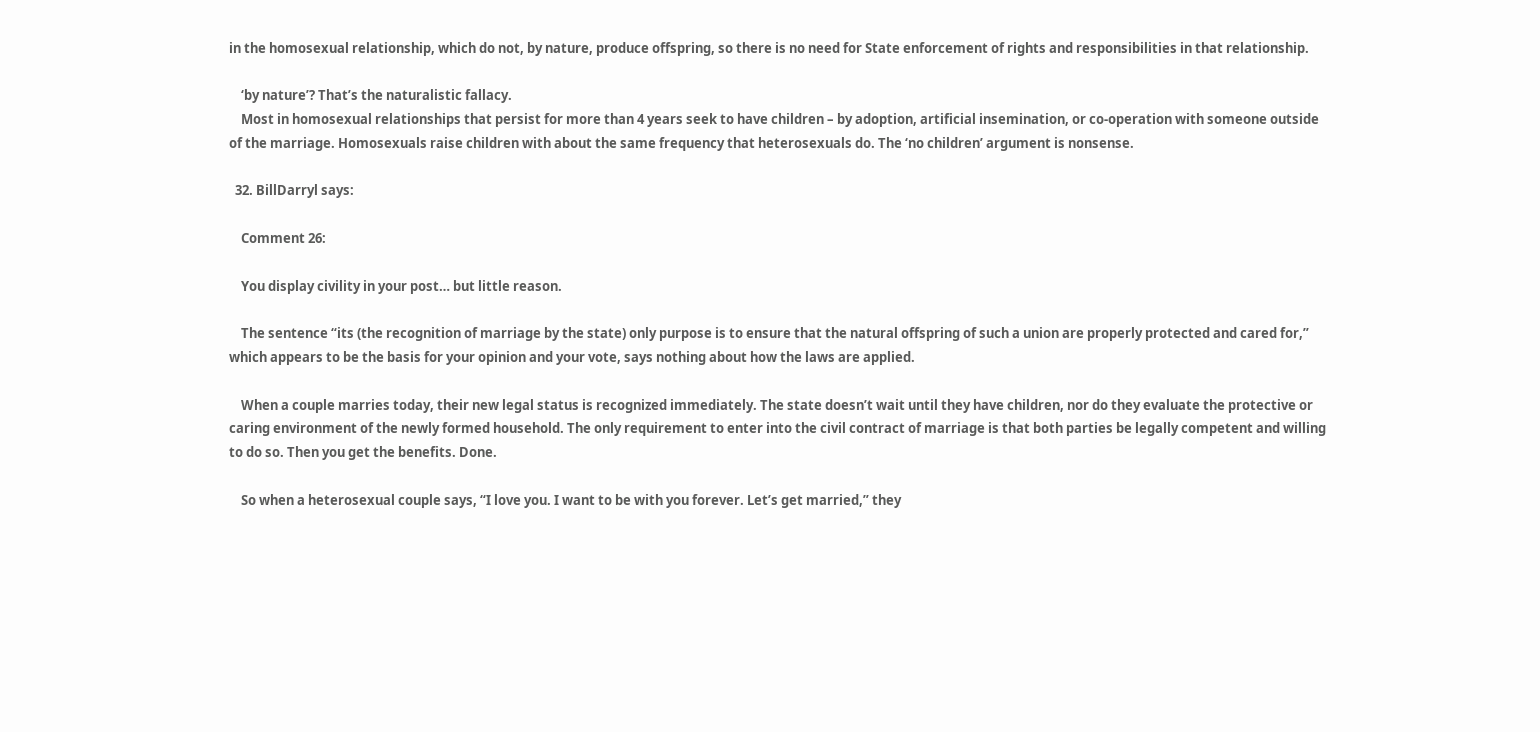in the homosexual relationship, which do not, by nature, produce offspring, so there is no need for State enforcement of rights and responsibilities in that relationship.

    ‘by nature’? That’s the naturalistic fallacy.
    Most in homosexual relationships that persist for more than 4 years seek to have children – by adoption, artificial insemination, or co-operation with someone outside of the marriage. Homosexuals raise children with about the same frequency that heterosexuals do. The ‘no children’ argument is nonsense.

  32. BillDarryl says:

    Comment 26:

    You display civility in your post… but little reason.

    The sentence “its (the recognition of marriage by the state) only purpose is to ensure that the natural offspring of such a union are properly protected and cared for,” which appears to be the basis for your opinion and your vote, says nothing about how the laws are applied.

    When a couple marries today, their new legal status is recognized immediately. The state doesn’t wait until they have children, nor do they evaluate the protective or caring environment of the newly formed household. The only requirement to enter into the civil contract of marriage is that both parties be legally competent and willing to do so. Then you get the benefits. Done.

    So when a heterosexual couple says, “I love you. I want to be with you forever. Let’s get married,” they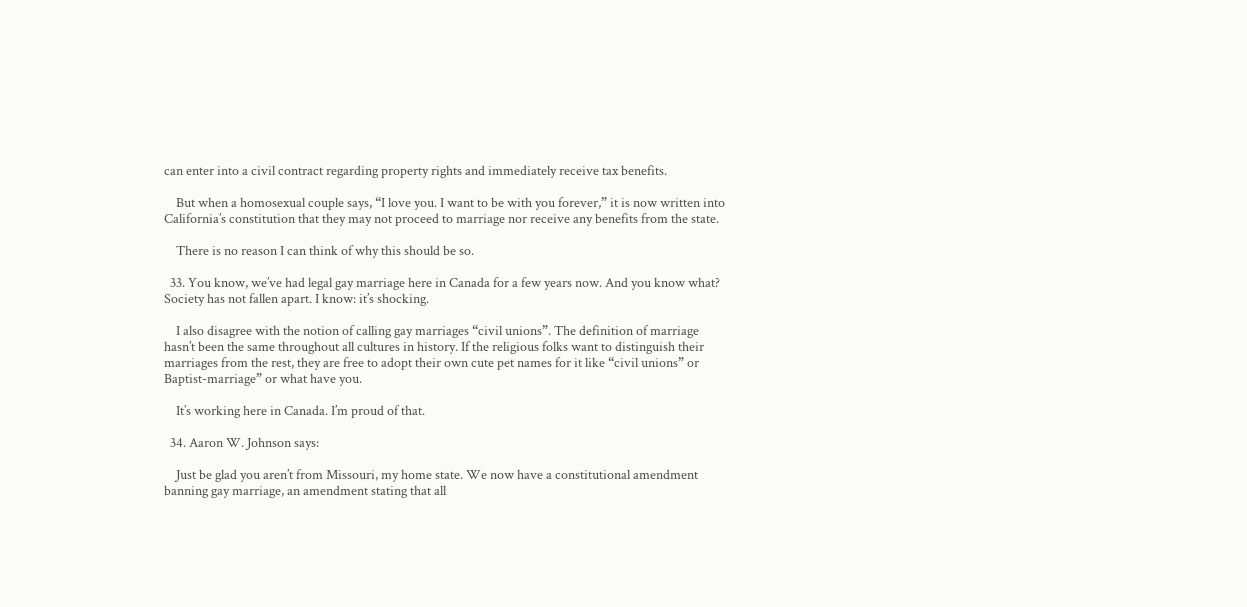can enter into a civil contract regarding property rights and immediately receive tax benefits.

    But when a homosexual couple says, “I love you. I want to be with you forever,” it is now written into California’s constitution that they may not proceed to marriage nor receive any benefits from the state.

    There is no reason I can think of why this should be so.

  33. You know, we’ve had legal gay marriage here in Canada for a few years now. And you know what? Society has not fallen apart. I know: it’s shocking.

    I also disagree with the notion of calling gay marriages “civil unions”. The definition of marriage hasn’t been the same throughout all cultures in history. If the religious folks want to distinguish their marriages from the rest, they are free to adopt their own cute pet names for it like “civil unions” or Baptist-marriage” or what have you.

    It’s working here in Canada. I’m proud of that.

  34. Aaron W. Johnson says:

    Just be glad you aren’t from Missouri, my home state. We now have a constitutional amendment banning gay marriage, an amendment stating that all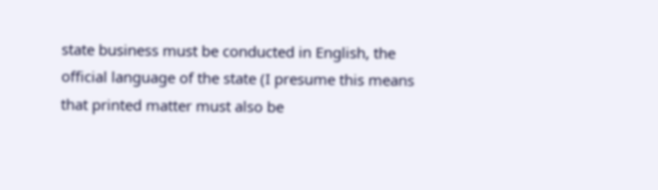state business must be conducted in English, the official language of the state (I presume this means that printed matter must also be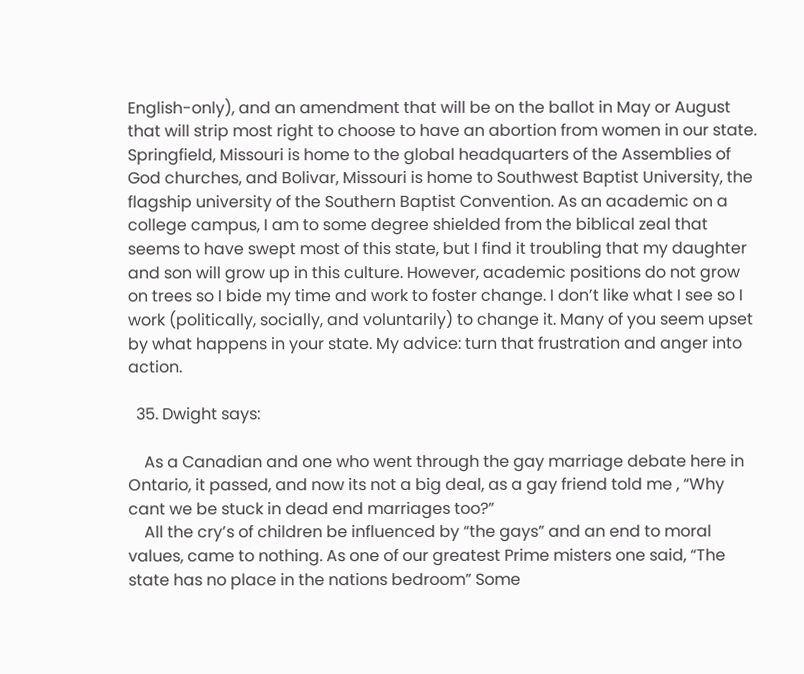English-only), and an amendment that will be on the ballot in May or August that will strip most right to choose to have an abortion from women in our state. Springfield, Missouri is home to the global headquarters of the Assemblies of God churches, and Bolivar, Missouri is home to Southwest Baptist University, the flagship university of the Southern Baptist Convention. As an academic on a college campus, I am to some degree shielded from the biblical zeal that seems to have swept most of this state, but I find it troubling that my daughter and son will grow up in this culture. However, academic positions do not grow on trees so I bide my time and work to foster change. I don’t like what I see so I work (politically, socially, and voluntarily) to change it. Many of you seem upset by what happens in your state. My advice: turn that frustration and anger into action.

  35. Dwight says:

    As a Canadian and one who went through the gay marriage debate here in Ontario, it passed, and now its not a big deal, as a gay friend told me , “Why cant we be stuck in dead end marriages too?”
    All the cry’s of children be influenced by “the gays” and an end to moral values, came to nothing. As one of our greatest Prime misters one said, “The state has no place in the nations bedroom” Some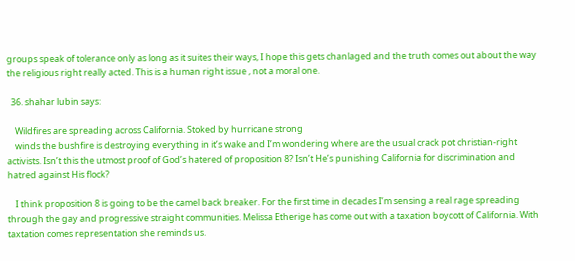groups speak of tolerance only as long as it suites their ways, I hope this gets chanlaged and the truth comes out about the way the religious right really acted. This is a human right issue , not a moral one.

  36. shahar lubin says:

    Wildfires are spreading across California. Stoked by hurricane strong
    winds the bushfire is destroying everything in it’s wake and I’m wondering where are the usual crack pot christian-right activists. Isn’t this the utmost proof of God’s hatered of proposition 8? Isn’t He’s punishing California for discrimination and hatred against His flock?

    I think proposition 8 is going to be the camel back breaker. For the first time in decades I’m sensing a real rage spreading through the gay and progressive straight communities. Melissa Etherige has come out with a taxation boycott of California. With taxtation comes representation she reminds us.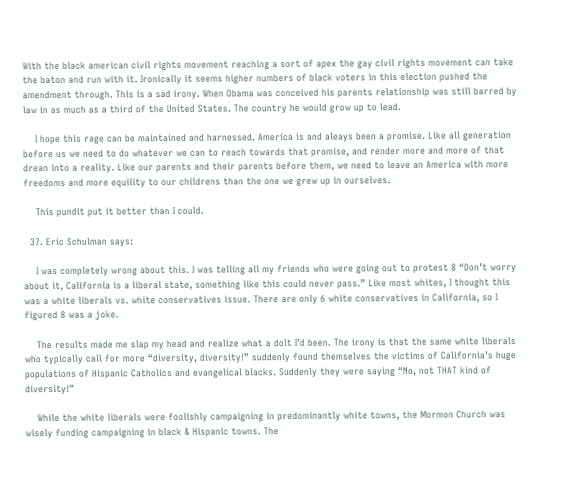With the black american civil rights movement reaching a sort of apex the gay civil rights movement can take the baton and run with it. Ironically it seems higher numbers of black voters in this election pushed the amendment through. This is a sad irony. When Obama was conceived his parents relationship was still barred by law in as much as a third of the United States. The country he would grow up to lead.

    I hope this rage can be maintained and harnessed. America is and aleays been a promise. Like all generation before us we need to do whatever we can to reach towards that promise, and render more and more of that drean into a reality. Like our parents and their parents before them, we need to leave an America with more freedoms and more equility to our childrens than the one we grew up in ourselves.

    This pundit put it better than I could.

  37. Eric Schulman says:

    I was completely wrong about this. I was telling all my friends who were going out to protest 8 “Don’t worry about it, California is a liberal state, something like this could never pass.” Like most whites, I thought this was a white liberals vs. white conservatives issue. There are only 6 white conservatives in California, so I figured 8 was a joke.

    The results made me slap my head and realize what a dolt I’d been. The irony is that the same white liberals who typically call for more “diversity, diversity!” suddenly found themselves the victims of California’s huge populations of Hispanic Catholics and evangelical blacks. Suddenly they were saying “No, not THAT kind of diversity!”

    While the white liberals were foolishly campaigning in predominantly white towns, the Mormon Church was wisely funding campaigning in black & Hispanic towns. The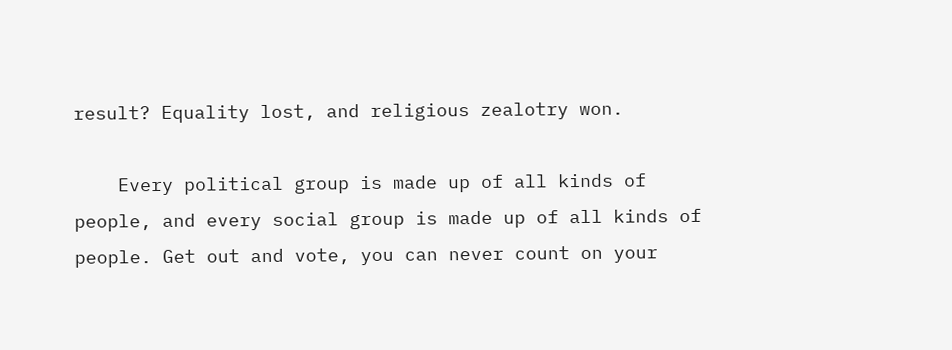result? Equality lost, and religious zealotry won.

    Every political group is made up of all kinds of people, and every social group is made up of all kinds of people. Get out and vote, you can never count on your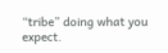“tribe” doing what you expect.